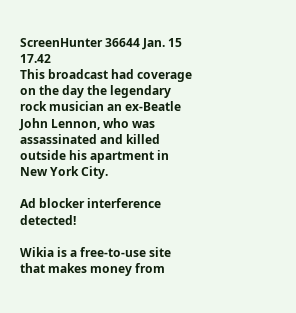ScreenHunter 36644 Jan. 15 17.42
This broadcast had coverage on the day the legendary rock musician an ex-Beatle John Lennon, who was assassinated and killed outside his apartment in New York City.

Ad blocker interference detected!

Wikia is a free-to-use site that makes money from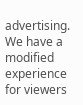advertising. We have a modified experience for viewers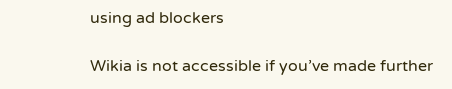using ad blockers

Wikia is not accessible if you’ve made further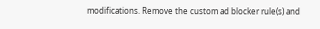modifications. Remove the custom ad blocker rule(s) and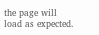the page will load as expected.